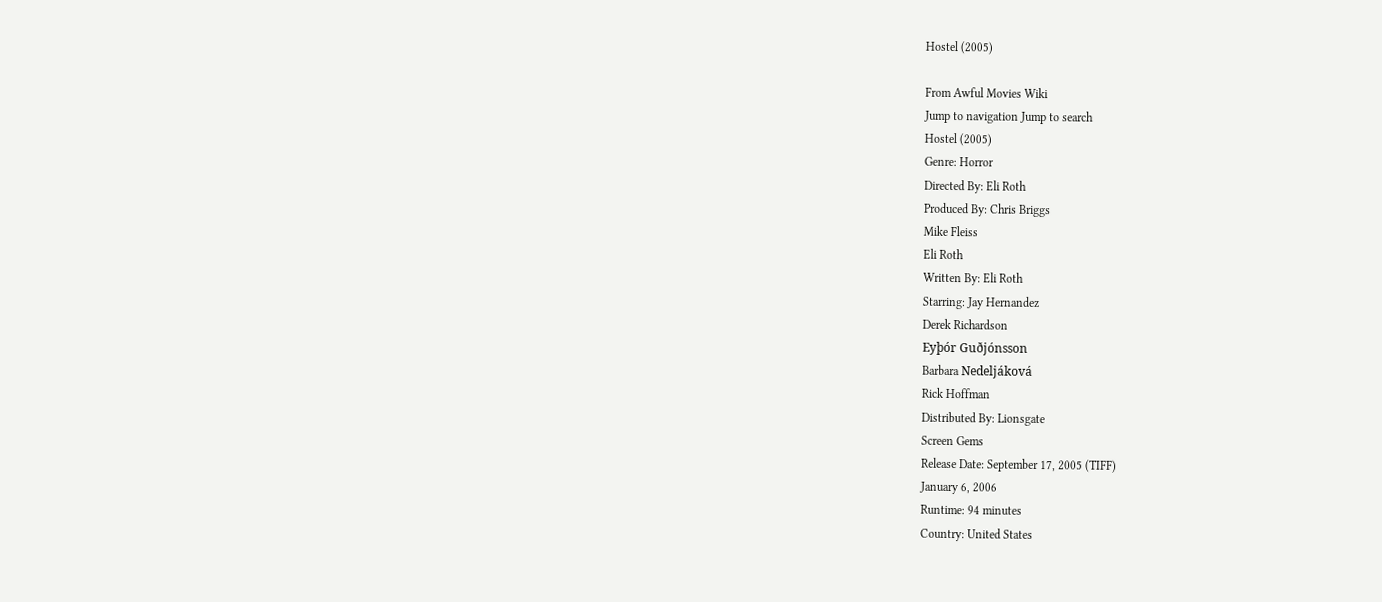Hostel (2005)

From Awful Movies Wiki
Jump to navigation Jump to search
Hostel (2005)
Genre: Horror
Directed By: Eli Roth
Produced By: Chris Briggs
Mike Fleiss
Eli Roth
Written By: Eli Roth
Starring: Jay Hernandez
Derek Richardson
Eyþór Guðjónsson
Barbara Nedeljáková
Rick Hoffman
Distributed By: Lionsgate
Screen Gems
Release Date: September 17, 2005 (TIFF)
January 6, 2006
Runtime: 94 minutes
Country: United States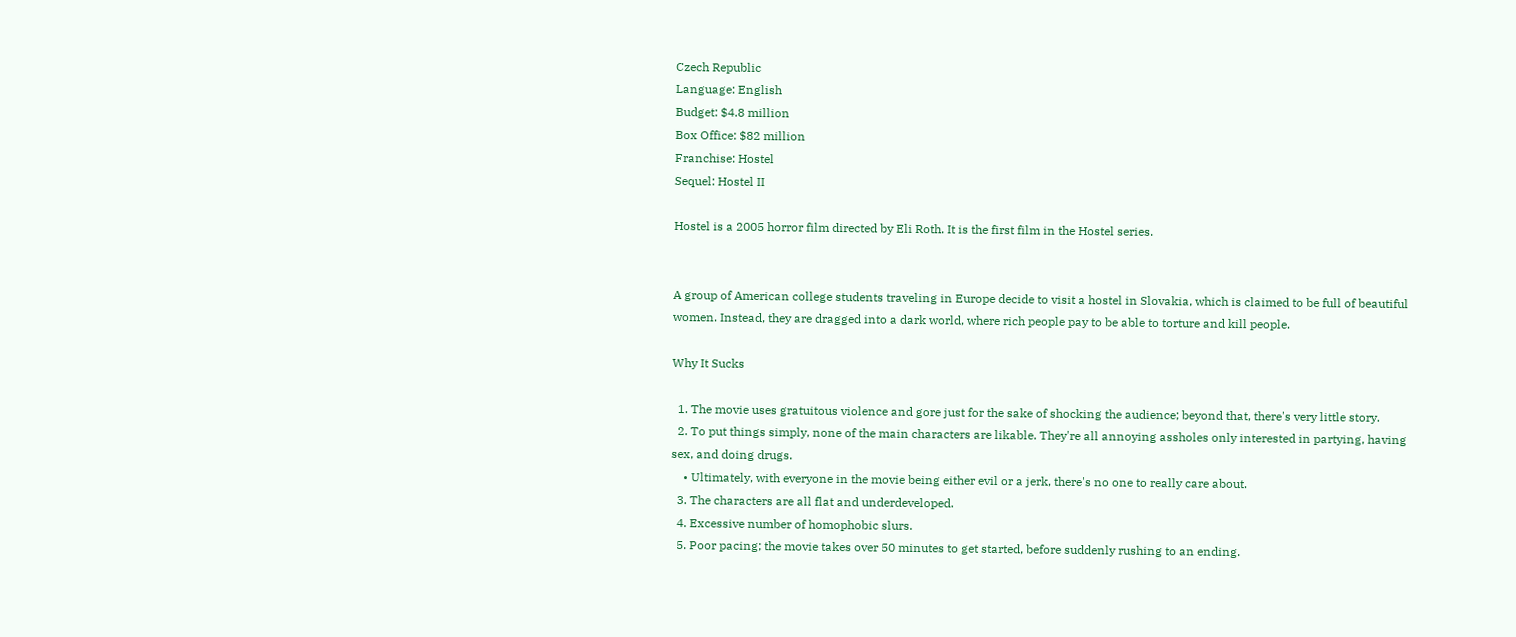Czech Republic
Language: English
Budget: $4.8 million
Box Office: $82 million
Franchise: Hostel
Sequel: Hostel II

Hostel is a 2005 horror film directed by Eli Roth. It is the first film in the Hostel series.


A group of American college students traveling in Europe decide to visit a hostel in Slovakia, which is claimed to be full of beautiful women. Instead, they are dragged into a dark world, where rich people pay to be able to torture and kill people.

Why It Sucks

  1. The movie uses gratuitous violence and gore just for the sake of shocking the audience; beyond that, there's very little story.
  2. To put things simply, none of the main characters are likable. They're all annoying assholes only interested in partying, having sex, and doing drugs.
    • Ultimately, with everyone in the movie being either evil or a jerk, there's no one to really care about.
  3. The characters are all flat and underdeveloped.
  4. Excessive number of homophobic slurs.
  5. Poor pacing; the movie takes over 50 minutes to get started, before suddenly rushing to an ending.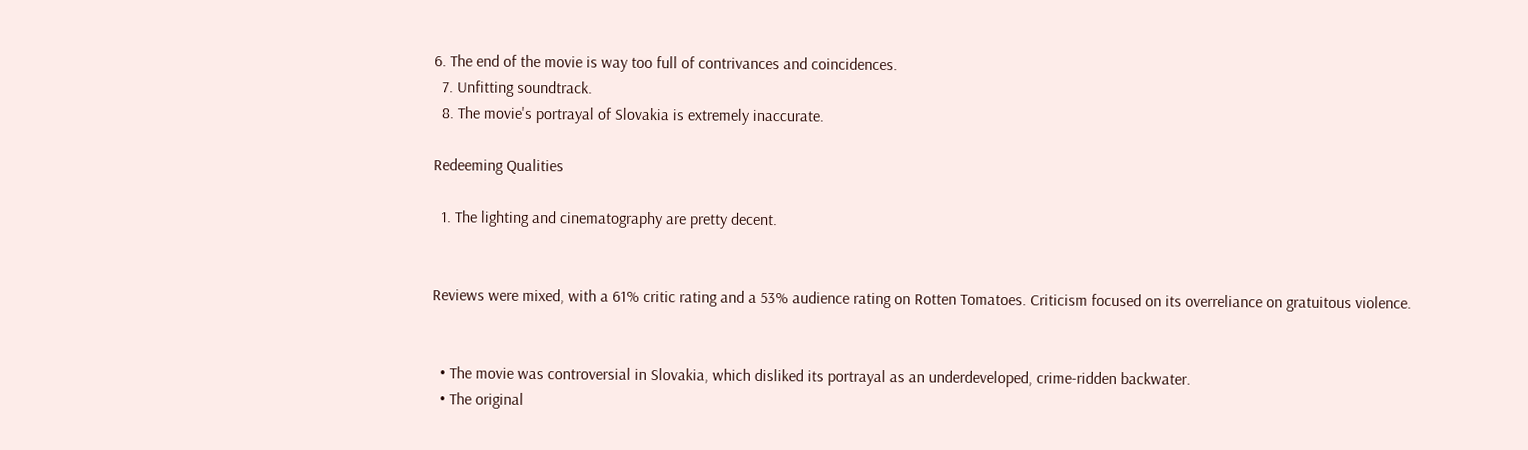6. The end of the movie is way too full of contrivances and coincidences.
  7. Unfitting soundtrack.
  8. The movie's portrayal of Slovakia is extremely inaccurate.

Redeeming Qualities

  1. The lighting and cinematography are pretty decent.


Reviews were mixed, with a 61% critic rating and a 53% audience rating on Rotten Tomatoes. Criticism focused on its overreliance on gratuitous violence.


  • The movie was controversial in Slovakia, which disliked its portrayal as an underdeveloped, crime-ridden backwater.
  • The original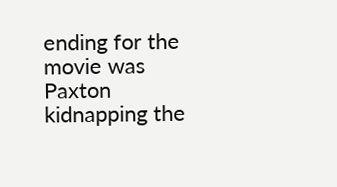ending for the movie was Paxton kidnapping the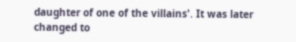daughter of one of the villains'. It was later changed to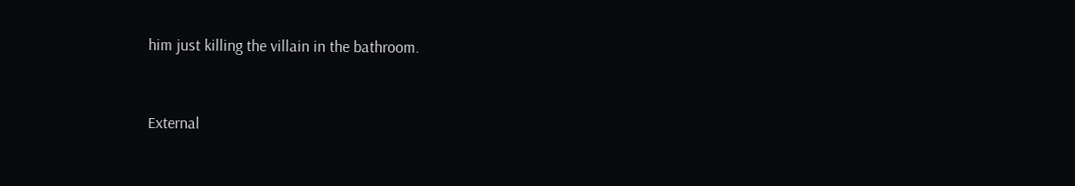him just killing the villain in the bathroom.


External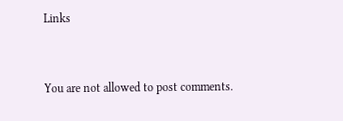Links


You are not allowed to post comments.